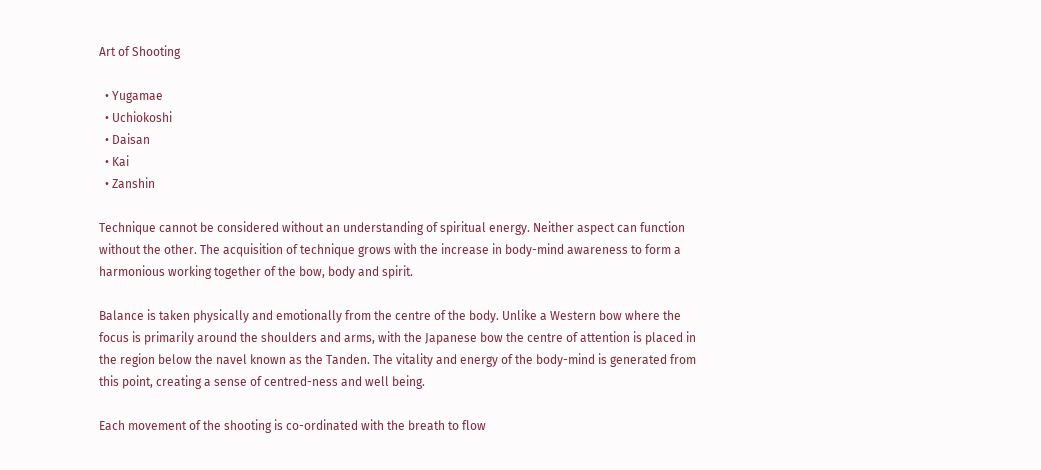Art of Shooting

  • Yugamae
  • Uchiokoshi
  • Daisan
  • Kai
  • Zanshin

Technique cannot be considered without an understanding of spiritual energy. Neither aspect can function without the other. The acquisition of technique grows with the increase in body-mind awareness to form a harmonious working together of the bow, body and spirit.

Balance is taken physically and emotionally from the centre of the body. Unlike a Western bow where the focus is primarily around the shoulders and arms, with the Japanese bow the centre of attention is placed in the region below the navel known as the Tanden. The vitality and energy of the body-mind is generated from this point, creating a sense of centred-ness and well being.

Each movement of the shooting is co-ordinated with the breath to flow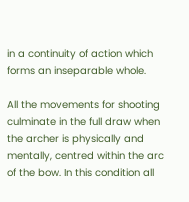in a continuity of action which forms an inseparable whole.

All the movements for shooting culminate in the full draw when the archer is physically and mentally, centred within the arc of the bow. In this condition all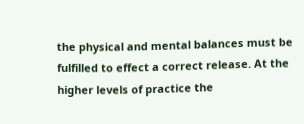the physical and mental balances must be fulfilled to effect a correct release. At the higher levels of practice the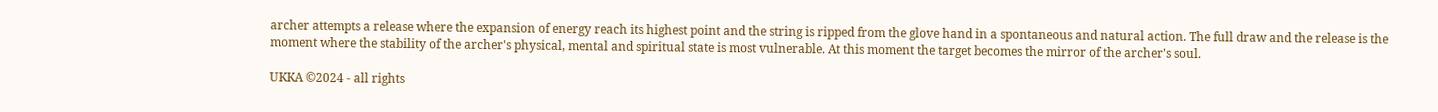archer attempts a release where the expansion of energy reach its highest point and the string is ripped from the glove hand in a spontaneous and natural action. The full draw and the release is the moment where the stability of the archer's physical, mental and spiritual state is most vulnerable. At this moment the target becomes the mirror of the archer's soul.

UKKA ©2024 - all rights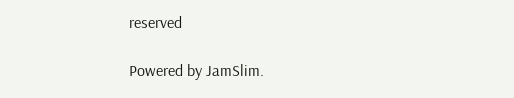reserved

Powered by JamSlim.